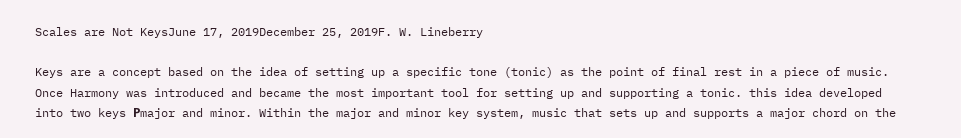Scales are Not KeysJune 17, 2019December 25, 2019F. W. Lineberry

Keys are a concept based on the idea of setting up a specific tone (tonic) as the point of final rest in a piece of music. Once Harmony was introduced and became the most important tool for setting up and supporting a tonic. this idea developed into two keys Рmajor and minor. Within the major and minor key system, music that sets up and supports a major chord on the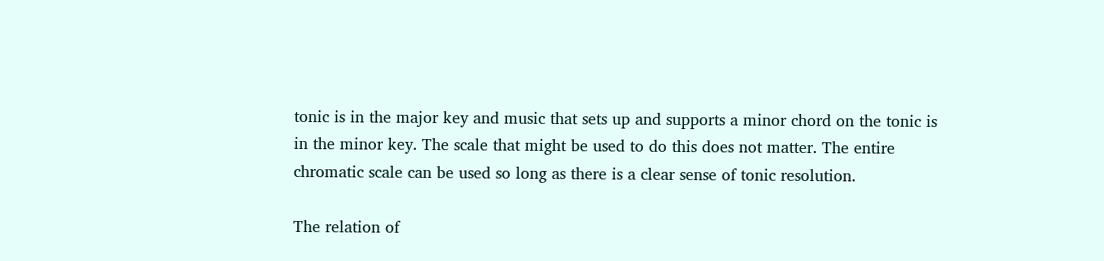tonic is in the major key and music that sets up and supports a minor chord on the tonic is in the minor key. The scale that might be used to do this does not matter. The entire chromatic scale can be used so long as there is a clear sense of tonic resolution.

The relation of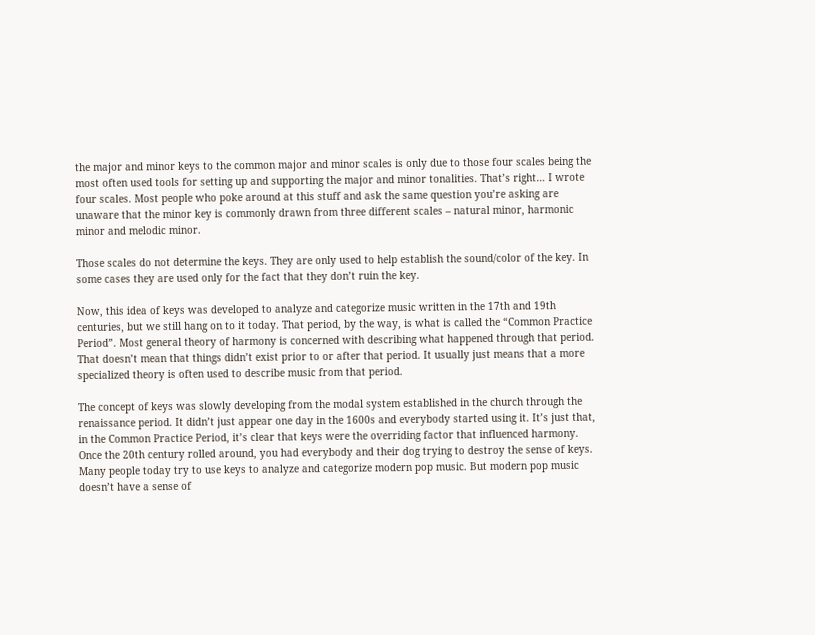the major and minor keys to the common major and minor scales is only due to those four scales being the most often used tools for setting up and supporting the major and minor tonalities. That’s right… I wrote four scales. Most people who poke around at this stuff and ask the same question you’re asking are unaware that the minor key is commonly drawn from three different scales – natural minor, harmonic minor and melodic minor.

Those scales do not determine the keys. They are only used to help establish the sound/color of the key. In some cases they are used only for the fact that they don’t ruin the key.

Now, this idea of keys was developed to analyze and categorize music written in the 17th and 19th centuries, but we still hang on to it today. That period, by the way, is what is called the “Common Practice Period”. Most general theory of harmony is concerned with describing what happened through that period. That doesn’t mean that things didn’t exist prior to or after that period. It usually just means that a more specialized theory is often used to describe music from that period.

The concept of keys was slowly developing from the modal system established in the church through the renaissance period. It didn’t just appear one day in the 1600s and everybody started using it. It’s just that, in the Common Practice Period, it’s clear that keys were the overriding factor that influenced harmony. Once the 20th century rolled around, you had everybody and their dog trying to destroy the sense of keys. Many people today try to use keys to analyze and categorize modern pop music. But modern pop music doesn’t have a sense of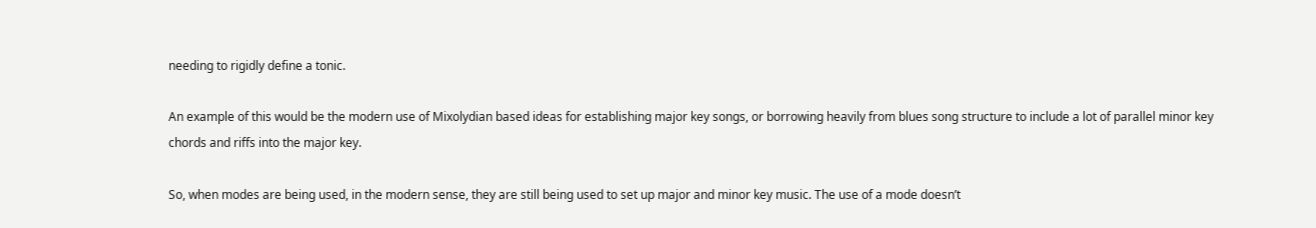needing to rigidly define a tonic.

An example of this would be the modern use of Mixolydian based ideas for establishing major key songs, or borrowing heavily from blues song structure to include a lot of parallel minor key chords and riffs into the major key.

So, when modes are being used, in the modern sense, they are still being used to set up major and minor key music. The use of a mode doesn’t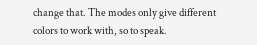change that. The modes only give different colors to work with, so to speak.